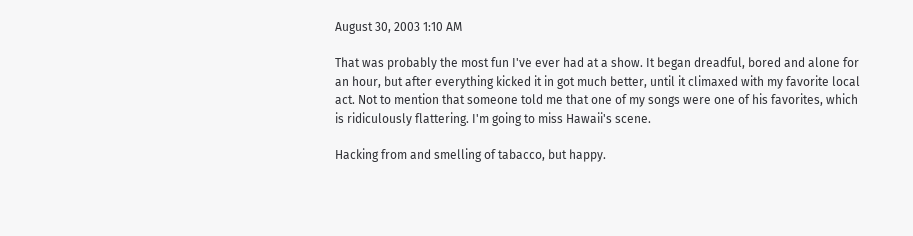August 30, 2003 1:10 AM

That was probably the most fun I've ever had at a show. It began dreadful, bored and alone for an hour, but after everything kicked it in got much better, until it climaxed with my favorite local act. Not to mention that someone told me that one of my songs were one of his favorites, which is ridiculously flattering. I'm going to miss Hawaii's scene.

Hacking from and smelling of tabacco, but happy.